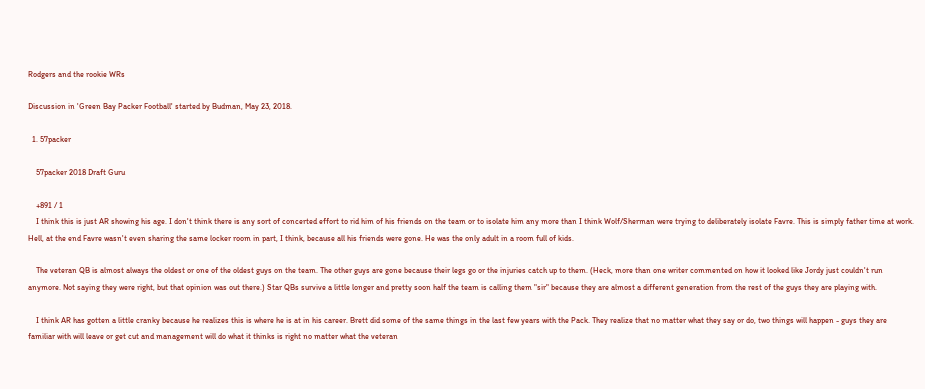Rodgers and the rookie WRs

Discussion in 'Green Bay Packer Football' started by Budman, May 23, 2018.

  1. 57packer

    57packer 2018 Draft Guru

    +891 / 1
    I think this is just AR showing his age. I don't think there is any sort of concerted effort to rid him of his friends on the team or to isolate him any more than I think Wolf/Sherman were trying to deliberately isolate Favre. This is simply father time at work. Hell, at the end Favre wasn't even sharing the same locker room in part, I think, because all his friends were gone. He was the only adult in a room full of kids.

    The veteran QB is almost always the oldest or one of the oldest guys on the team. The other guys are gone because their legs go or the injuries catch up to them. (Heck, more than one writer commented on how it looked like Jordy just couldn't run anymore. Not saying they were right, but that opinion was out there.) Star QBs survive a little longer and pretty soon half the team is calling them "sir" because they are almost a different generation from the rest of the guys they are playing with.

    I think AR has gotten a little cranky because he realizes this is where he is at in his career. Brett did some of the same things in the last few years with the Pack. They realize that no matter what they say or do, two things will happen - guys they are familiar with will leave or get cut and management will do what it thinks is right no matter what the veteran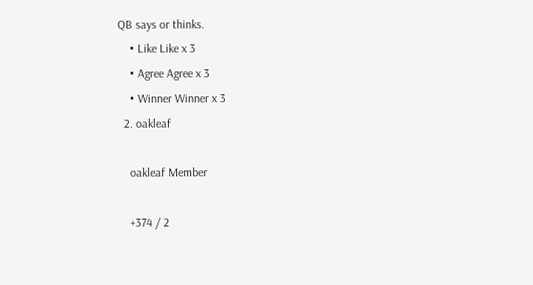QB says or thinks.
    • Like Like x 3
    • Agree Agree x 3
    • Winner Winner x 3
  2. oakleaf

    oakleaf Member

    +374 / 2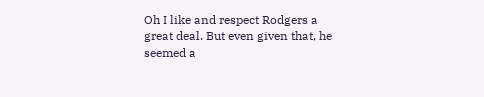Oh I like and respect Rodgers a great deal. But even given that, he seemed a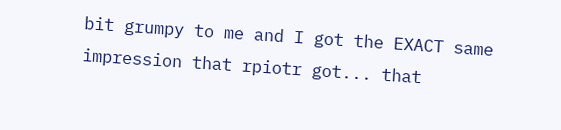bit grumpy to me and I got the EXACT same impression that rpiotr got... that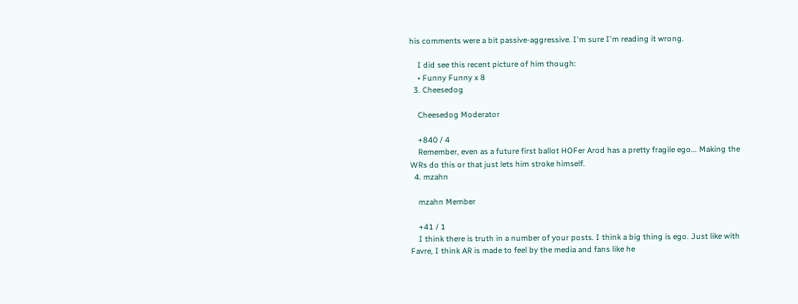his comments were a bit passive-aggressive. I'm sure I'm reading it wrong.

    I did see this recent picture of him though:
    • Funny Funny x 8
  3. Cheesedog

    Cheesedog Moderator

    +840 / 4
    Remember, even as a future first ballot HOFer Arod has a pretty fragile ego... Making the WRs do this or that just lets him stroke himself.
  4. mzahn

    mzahn Member

    +41 / 1
    I think there is truth in a number of your posts. I think a big thing is ego. Just like with Favre, I think AR is made to feel by the media and fans like he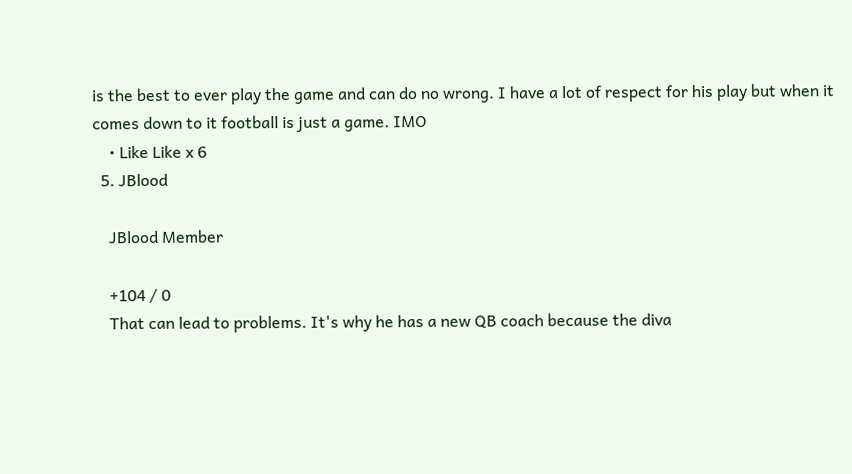is the best to ever play the game and can do no wrong. I have a lot of respect for his play but when it comes down to it football is just a game. IMO
    • Like Like x 6
  5. JBlood

    JBlood Member

    +104 / 0
    That can lead to problems. It's why he has a new QB coach because the diva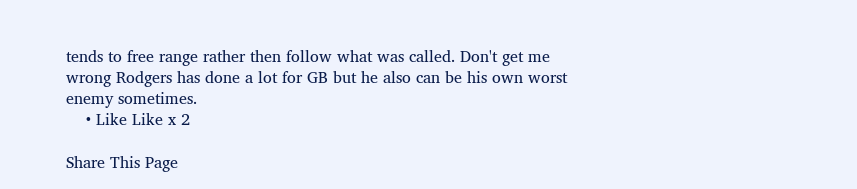tends to free range rather then follow what was called. Don't get me wrong Rodgers has done a lot for GB but he also can be his own worst enemy sometimes.
    • Like Like x 2

Share This Page